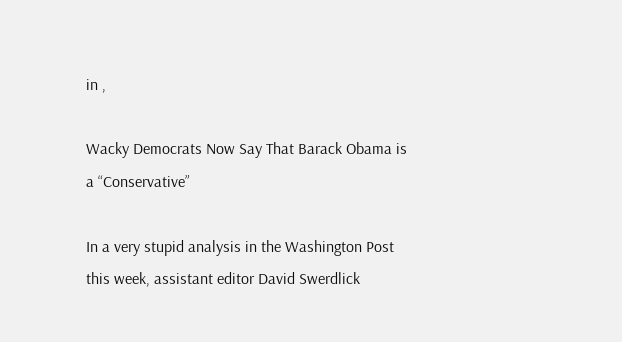in ,

Wacky Democrats Now Say That Barack Obama is a “Conservative”

In a very stupid analysis in the Washington Post this week, assistant editor David Swerdlick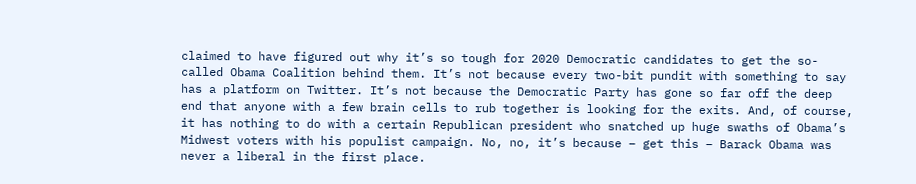claimed to have figured out why it’s so tough for 2020 Democratic candidates to get the so-called Obama Coalition behind them. It’s not because every two-bit pundit with something to say has a platform on Twitter. It’s not because the Democratic Party has gone so far off the deep end that anyone with a few brain cells to rub together is looking for the exits. And, of course, it has nothing to do with a certain Republican president who snatched up huge swaths of Obama’s Midwest voters with his populist campaign. No, no, it’s because – get this – Barack Obama was never a liberal in the first place.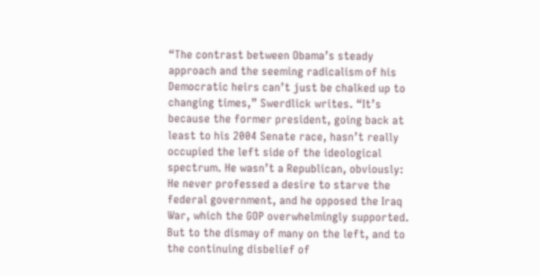“The contrast between Obama’s steady approach and the seeming radicalism of his Democratic heirs can’t just be chalked up to changing times,” Swerdlick writes. “It’s because the former president, going back at least to his 2004 Senate race, hasn’t really occupied the left side of the ideological spectrum. He wasn’t a Republican, obviously: He never professed a desire to starve the federal government, and he opposed the Iraq War, which the GOP overwhelmingly supported. But to the dismay of many on the left, and to the continuing disbelief of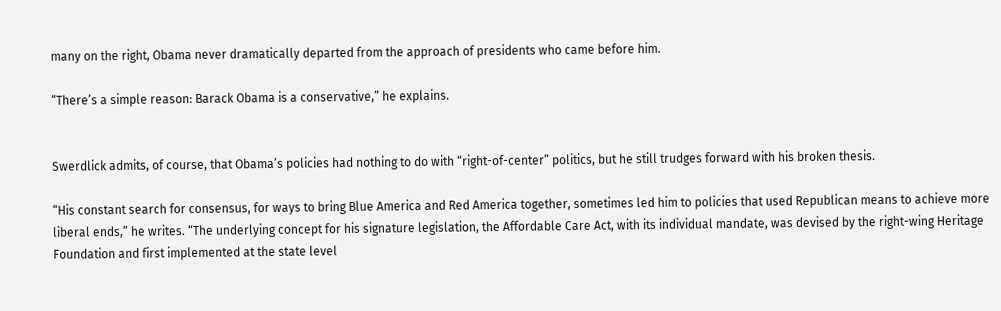many on the right, Obama never dramatically departed from the approach of presidents who came before him.

“There’s a simple reason: Barack Obama is a conservative,” he explains.


Swerdlick admits, of course, that Obama’s policies had nothing to do with “right-of-center” politics, but he still trudges forward with his broken thesis.

“His constant search for consensus, for ways to bring Blue America and Red America together, sometimes led him to policies that used Republican means to achieve more liberal ends,” he writes. “The underlying concept for his signature legislation, the Affordable Care Act, with its individual mandate, was devised by the right-wing Heritage Foundation and first implemented at the state level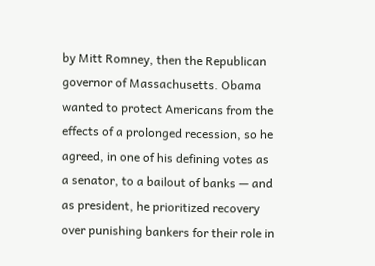by Mitt Romney, then the Republican governor of Massachusetts. Obama wanted to protect Americans from the effects of a prolonged recession, so he agreed, in one of his defining votes as a senator, to a bailout of banks — and as president, he prioritized recovery over punishing bankers for their role in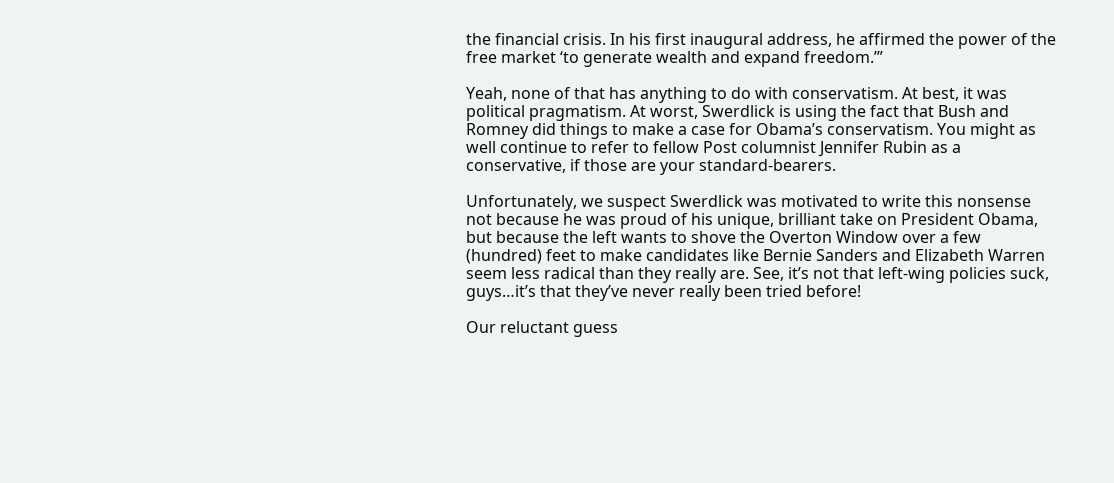the financial crisis. In his first inaugural address, he affirmed the power of the free market ‘to generate wealth and expand freedom.’”

Yeah, none of that has anything to do with conservatism. At best, it was political pragmatism. At worst, Swerdlick is using the fact that Bush and Romney did things to make a case for Obama’s conservatism. You might as well continue to refer to fellow Post columnist Jennifer Rubin as a conservative, if those are your standard-bearers.

Unfortunately, we suspect Swerdlick was motivated to write this nonsense not because he was proud of his unique, brilliant take on President Obama, but because the left wants to shove the Overton Window over a few (hundred) feet to make candidates like Bernie Sanders and Elizabeth Warren seem less radical than they really are. See, it’s not that left-wing policies suck, guys…it’s that they’ve never really been tried before!

Our reluctant guess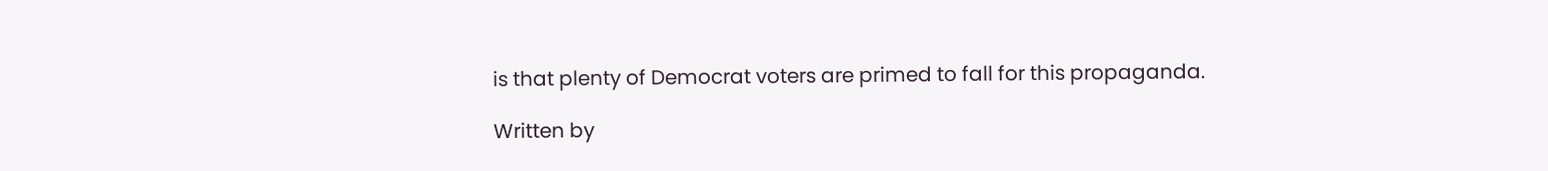is that plenty of Democrat voters are primed to fall for this propaganda.

Written by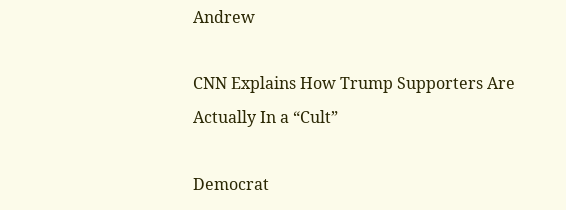Andrew

CNN Explains How Trump Supporters Are Actually In a “Cult”

Democrat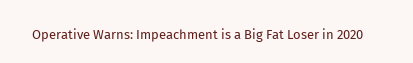Operative Warns: Impeachment is a Big Fat Loser in 2020